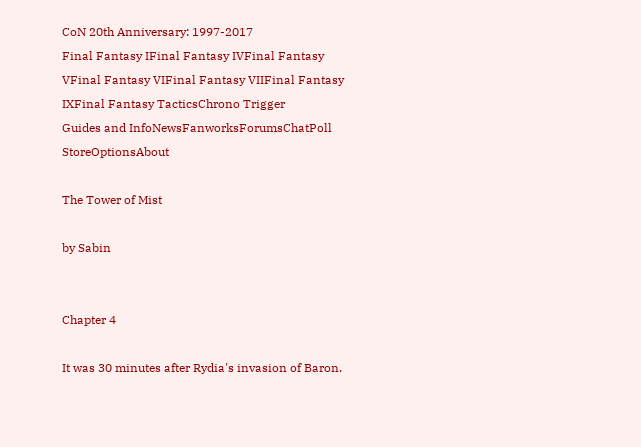CoN 20th Anniversary: 1997-2017
Final Fantasy IFinal Fantasy IVFinal Fantasy VFinal Fantasy VIFinal Fantasy VIIFinal Fantasy IXFinal Fantasy TacticsChrono Trigger
Guides and InfoNewsFanworksForumsChatPoll StoreOptionsAbout

The Tower of Mist

by Sabin


Chapter 4

It was 30 minutes after Rydia's invasion of Baron.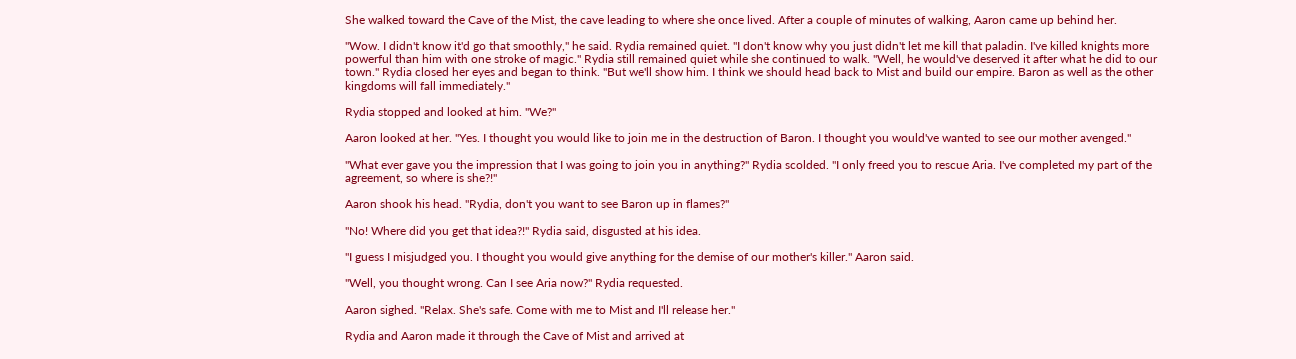She walked toward the Cave of the Mist, the cave leading to where she once lived. After a couple of minutes of walking, Aaron came up behind her.

"Wow. I didn't know it'd go that smoothly," he said. Rydia remained quiet. "I don't know why you just didn't let me kill that paladin. I've killed knights more powerful than him with one stroke of magic." Rydia still remained quiet while she continued to walk. "Well, he would've deserved it after what he did to our town." Rydia closed her eyes and began to think. "But we'll show him. I think we should head back to Mist and build our empire. Baron as well as the other kingdoms will fall immediately."

Rydia stopped and looked at him. "We?"

Aaron looked at her. "Yes. I thought you would like to join me in the destruction of Baron. I thought you would've wanted to see our mother avenged."

"What ever gave you the impression that I was going to join you in anything?" Rydia scolded. "I only freed you to rescue Aria. I've completed my part of the agreement, so where is she?!"

Aaron shook his head. "Rydia, don't you want to see Baron up in flames?"

"No! Where did you get that idea?!" Rydia said, disgusted at his idea.

"I guess I misjudged you. I thought you would give anything for the demise of our mother's killer." Aaron said.

"Well, you thought wrong. Can I see Aria now?" Rydia requested.

Aaron sighed. "Relax. She's safe. Come with me to Mist and I'll release her."

Rydia and Aaron made it through the Cave of Mist and arrived at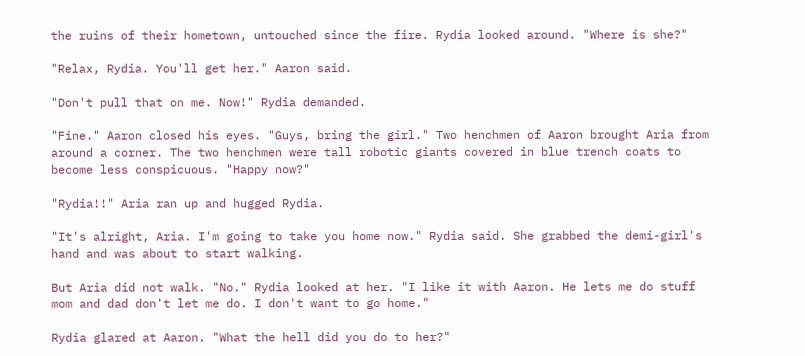the ruins of their hometown, untouched since the fire. Rydia looked around. "Where is she?"

"Relax, Rydia. You'll get her." Aaron said.

"Don't pull that on me. Now!" Rydia demanded.

"Fine." Aaron closed his eyes. "Guys, bring the girl." Two henchmen of Aaron brought Aria from around a corner. The two henchmen were tall robotic giants covered in blue trench coats to become less conspicuous. "Happy now?"

"Rydia!!" Aria ran up and hugged Rydia.

"It's alright, Aria. I'm going to take you home now." Rydia said. She grabbed the demi-girl's hand and was about to start walking.

But Aria did not walk. "No." Rydia looked at her. "I like it with Aaron. He lets me do stuff mom and dad don't let me do. I don't want to go home."

Rydia glared at Aaron. "What the hell did you do to her?"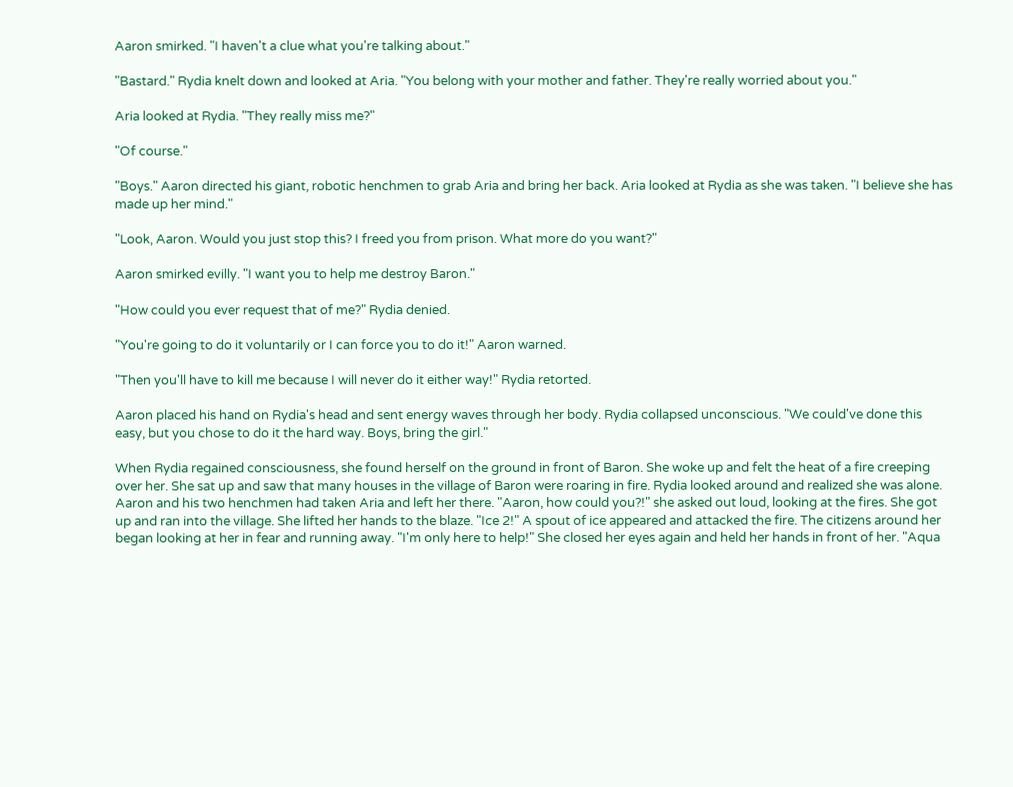Aaron smirked. "I haven't a clue what you're talking about."

"Bastard." Rydia knelt down and looked at Aria. "You belong with your mother and father. They're really worried about you."

Aria looked at Rydia. "They really miss me?"

"Of course."

"Boys." Aaron directed his giant, robotic henchmen to grab Aria and bring her back. Aria looked at Rydia as she was taken. "I believe she has made up her mind."

"Look, Aaron. Would you just stop this? I freed you from prison. What more do you want?"

Aaron smirked evilly. "I want you to help me destroy Baron."

"How could you ever request that of me?" Rydia denied.

"You're going to do it voluntarily or I can force you to do it!" Aaron warned.

"Then you'll have to kill me because I will never do it either way!" Rydia retorted.

Aaron placed his hand on Rydia's head and sent energy waves through her body. Rydia collapsed unconscious. "We could've done this easy, but you chose to do it the hard way. Boys, bring the girl."

When Rydia regained consciousness, she found herself on the ground in front of Baron. She woke up and felt the heat of a fire creeping over her. She sat up and saw that many houses in the village of Baron were roaring in fire. Rydia looked around and realized she was alone. Aaron and his two henchmen had taken Aria and left her there. "Aaron, how could you?!" she asked out loud, looking at the fires. She got up and ran into the village. She lifted her hands to the blaze. "Ice 2!" A spout of ice appeared and attacked the fire. The citizens around her began looking at her in fear and running away. "I'm only here to help!" She closed her eyes again and held her hands in front of her. "Aqua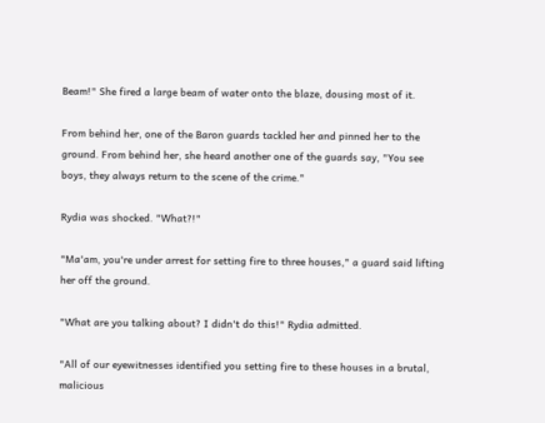Beam!" She fired a large beam of water onto the blaze, dousing most of it.

From behind her, one of the Baron guards tackled her and pinned her to the ground. From behind her, she heard another one of the guards say, "You see boys, they always return to the scene of the crime."

Rydia was shocked. "What?!"

"Ma'am, you're under arrest for setting fire to three houses," a guard said lifting her off the ground.

"What are you talking about? I didn't do this!" Rydia admitted.

"All of our eyewitnesses identified you setting fire to these houses in a brutal, malicious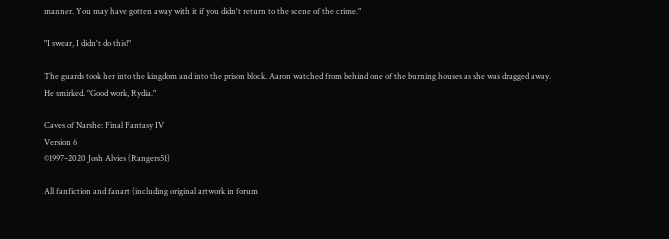manner. You may have gotten away with it if you didn't return to the scene of the crime."

"I swear, I didn't do this!"

The guards took her into the kingdom and into the prison block. Aaron watched from behind one of the burning houses as she was dragged away. He smirked. "Good work, Rydia."

Caves of Narshe: Final Fantasy IV
Version 6
©1997–2020 Josh Alvies (Rangers51)

All fanfiction and fanart (including original artwork in forum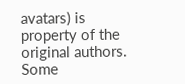avatars) is property of the original authors. Some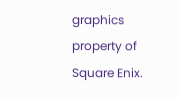graphics property of Square Enix.